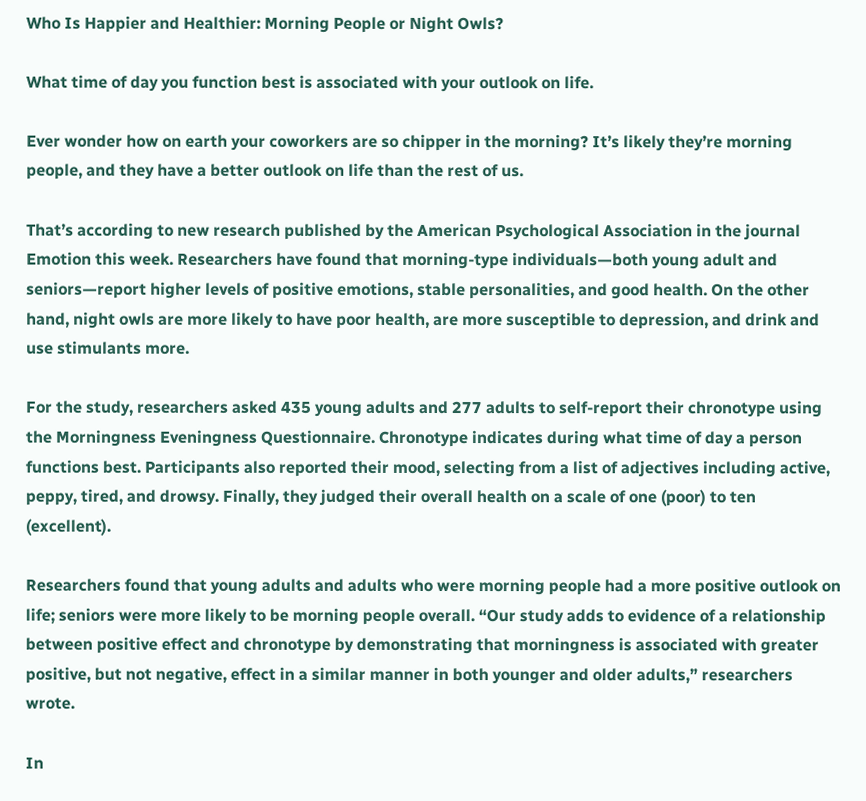Who Is Happier and Healthier: Morning People or Night Owls?

What time of day you function best is associated with your outlook on life.

Ever wonder how on earth your coworkers are so chipper in the morning? It’s likely they’re morning people, and they have a better outlook on life than the rest of us.

That’s according to new research published by the American Psychological Association in the journal Emotion this week. Researchers have found that morning-type individuals—both young adult and seniors—report higher levels of positive emotions, stable personalities, and good health. On the other hand, night owls are more likely to have poor health, are more susceptible to depression, and drink and use stimulants more.

For the study, researchers asked 435 young adults and 277 adults to self-report their chronotype using the Morningness Eveningness Questionnaire. Chronotype indicates during what time of day a person functions best. Participants also reported their mood, selecting from a list of adjectives including active, peppy, tired, and drowsy. Finally, they judged their overall health on a scale of one (poor) to ten (excellent).

Researchers found that young adults and adults who were morning people had a more positive outlook on life; seniors were more likely to be morning people overall. “Our study adds to evidence of a relationship between positive effect and chronotype by demonstrating that morningness is associated with greater positive, but not negative, effect in a similar manner in both younger and older adults,” researchers wrote.

In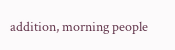addition, morning people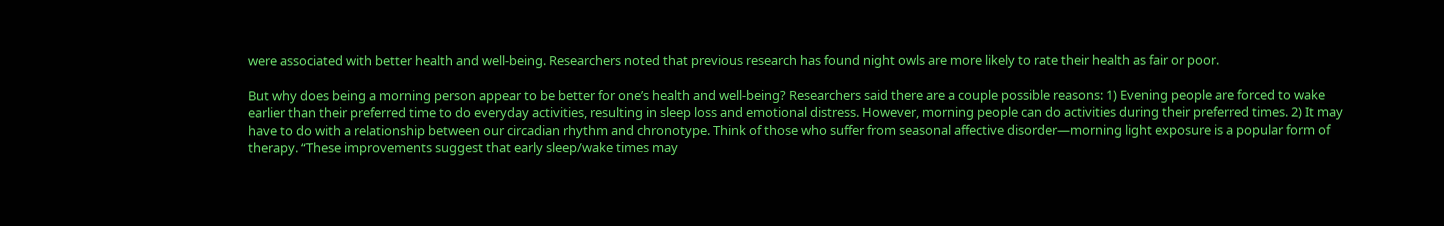were associated with better health and well-being. Researchers noted that previous research has found night owls are more likely to rate their health as fair or poor.

But why does being a morning person appear to be better for one’s health and well-being? Researchers said there are a couple possible reasons: 1) Evening people are forced to wake earlier than their preferred time to do everyday activities, resulting in sleep loss and emotional distress. However, morning people can do activities during their preferred times. 2) It may have to do with a relationship between our circadian rhythm and chronotype. Think of those who suffer from seasonal affective disorder—morning light exposure is a popular form of therapy. “These improvements suggest that early sleep/wake times may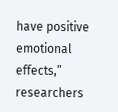have positive emotional effects,” researchers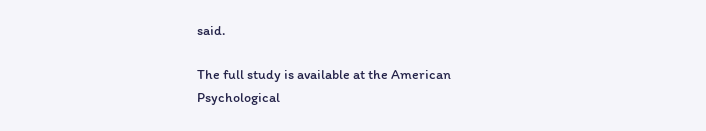said.

The full study is available at the American Psychological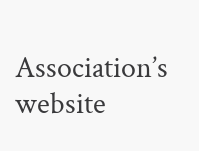Association’s website